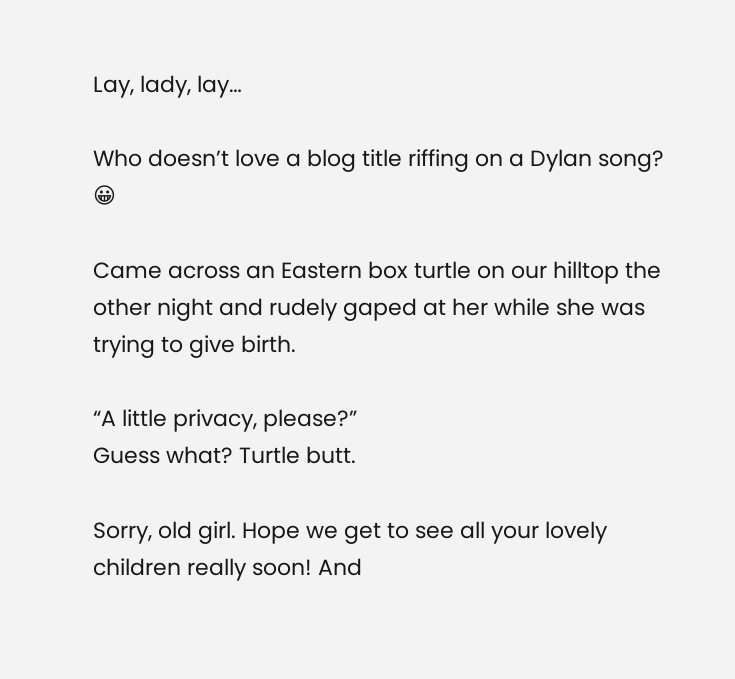Lay, lady, lay…

Who doesn’t love a blog title riffing on a Dylan song? 😀

Came across an Eastern box turtle on our hilltop the other night and rudely gaped at her while she was trying to give birth.

“A little privacy, please?”
Guess what? Turtle butt.

Sorry, old girl. Hope we get to see all your lovely children really soon! And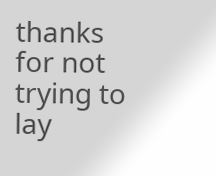thanks for not trying to lay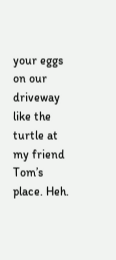your eggs on our driveway like the turtle at my friend Tom’s place. Heh.